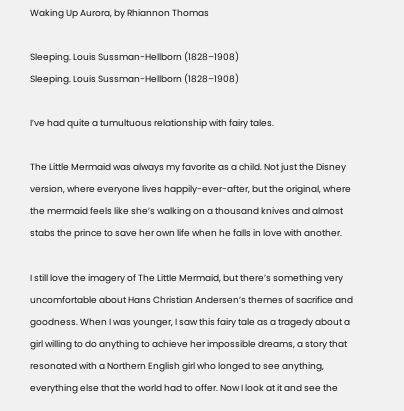Waking Up Aurora, by Rhiannon Thomas

Sleeping. Louis Sussman-Hellborn (1828–1908)
Sleeping. Louis Sussman-Hellborn (1828–1908)

I’ve had quite a tumultuous relationship with fairy tales.

The Little Mermaid was always my favorite as a child. Not just the Disney version, where everyone lives happily-ever-after, but the original, where the mermaid feels like she’s walking on a thousand knives and almost stabs the prince to save her own life when he falls in love with another.

I still love the imagery of The Little Mermaid, but there’s something very uncomfortable about Hans Christian Andersen’s themes of sacrifice and goodness. When I was younger, I saw this fairy tale as a tragedy about a girl willing to do anything to achieve her impossible dreams, a story that resonated with a Northern English girl who longed to see anything, everything else that the world had to offer. Now I look at it and see the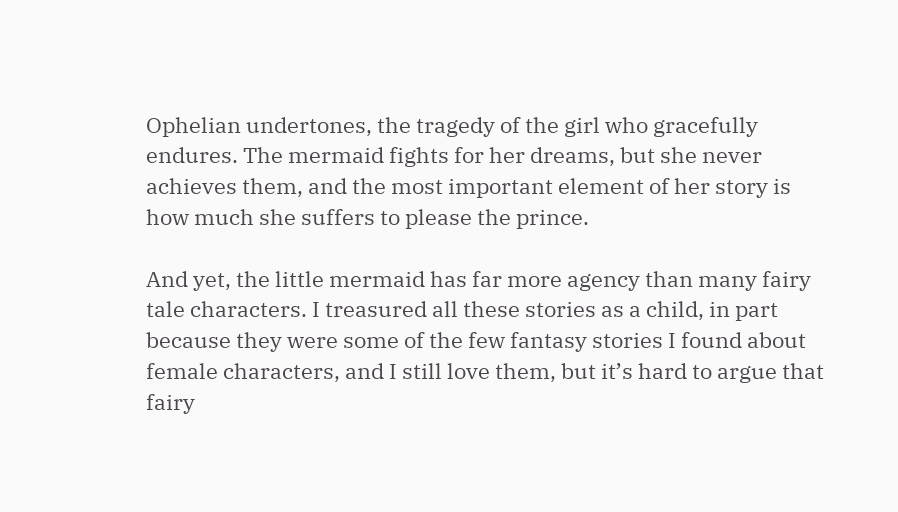Ophelian undertones, the tragedy of the girl who gracefully endures. The mermaid fights for her dreams, but she never achieves them, and the most important element of her story is how much she suffers to please the prince.

And yet, the little mermaid has far more agency than many fairy tale characters. I treasured all these stories as a child, in part because they were some of the few fantasy stories I found about female characters, and I still love them, but it’s hard to argue that fairy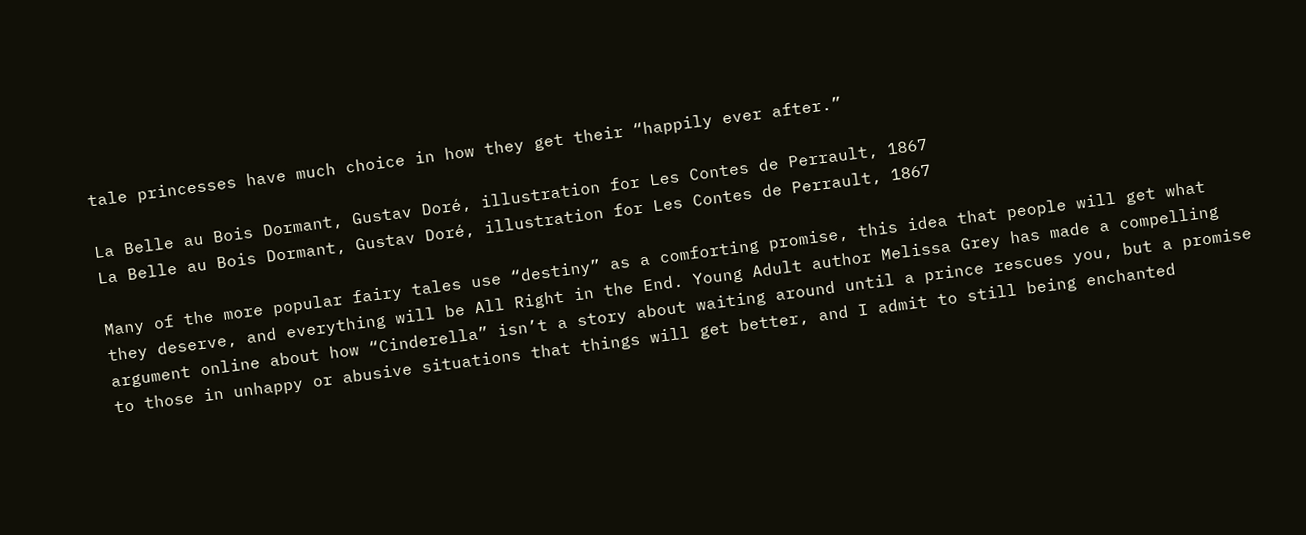tale princesses have much choice in how they get their “happily ever after.”

La Belle au Bois Dormant, Gustav Doré, illustration for Les Contes de Perrault, 1867
La Belle au Bois Dormant, Gustav Doré, illustration for Les Contes de Perrault, 1867

Many of the more popular fairy tales use “destiny” as a comforting promise, this idea that people will get what they deserve, and everything will be All Right in the End. Young Adult author Melissa Grey has made a compelling argument online about how “Cinderella” isn’t a story about waiting around until a prince rescues you, but a promise to those in unhappy or abusive situations that things will get better, and I admit to still being enchanted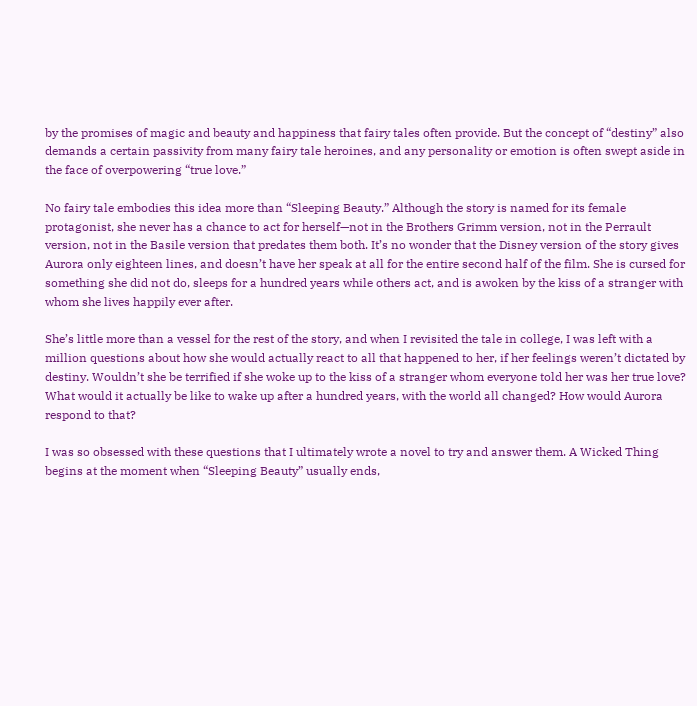by the promises of magic and beauty and happiness that fairy tales often provide. But the concept of “destiny” also demands a certain passivity from many fairy tale heroines, and any personality or emotion is often swept aside in the face of overpowering “true love.”

No fairy tale embodies this idea more than “Sleeping Beauty.” Although the story is named for its female protagonist, she never has a chance to act for herself—not in the Brothers Grimm version, not in the Perrault version, not in the Basile version that predates them both. It’s no wonder that the Disney version of the story gives Aurora only eighteen lines, and doesn’t have her speak at all for the entire second half of the film. She is cursed for something she did not do, sleeps for a hundred years while others act, and is awoken by the kiss of a stranger with whom she lives happily ever after.

She’s little more than a vessel for the rest of the story, and when I revisited the tale in college, I was left with a million questions about how she would actually react to all that happened to her, if her feelings weren’t dictated by destiny. Wouldn’t she be terrified if she woke up to the kiss of a stranger whom everyone told her was her true love? What would it actually be like to wake up after a hundred years, with the world all changed? How would Aurora respond to that?

I was so obsessed with these questions that I ultimately wrote a novel to try and answer them. A Wicked Thing begins at the moment when “Sleeping Beauty” usually ends,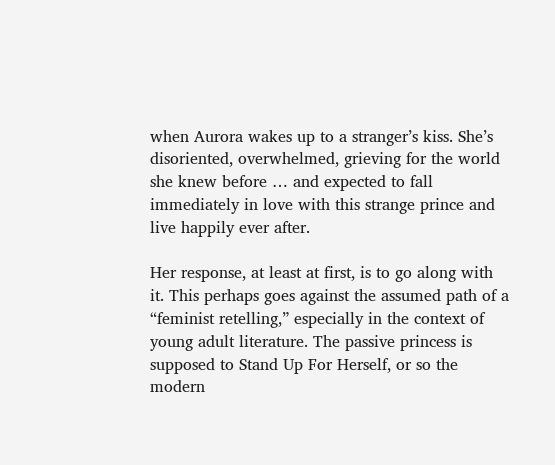when Aurora wakes up to a stranger’s kiss. She’s disoriented, overwhelmed, grieving for the world she knew before … and expected to fall immediately in love with this strange prince and live happily ever after.

Her response, at least at first, is to go along with it. This perhaps goes against the assumed path of a “feminist retelling,” especially in the context of young adult literature. The passive princess is supposed to Stand Up For Herself, or so the modern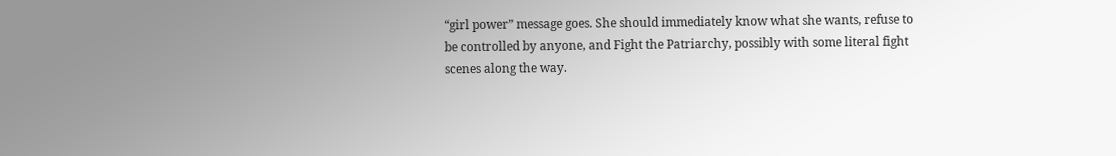“girl power” message goes. She should immediately know what she wants, refuse to be controlled by anyone, and Fight the Patriarchy, possibly with some literal fight scenes along the way.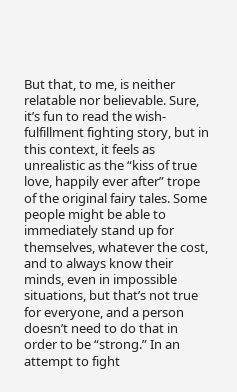But that, to me, is neither relatable nor believable. Sure, it’s fun to read the wish-fulfillment fighting story, but in this context, it feels as unrealistic as the “kiss of true love, happily ever after” trope of the original fairy tales. Some people might be able to immediately stand up for themselves, whatever the cost, and to always know their minds, even in impossible situations, but that’s not true for everyone, and a person doesn’t need to do that in order to be “strong.” In an attempt to fight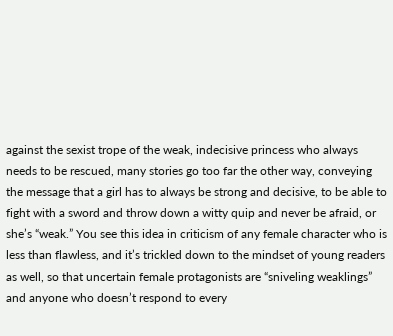against the sexist trope of the weak, indecisive princess who always needs to be rescued, many stories go too far the other way, conveying the message that a girl has to always be strong and decisive, to be able to fight with a sword and throw down a witty quip and never be afraid, or she’s “weak.” You see this idea in criticism of any female character who is less than flawless, and it’s trickled down to the mindset of young readers as well, so that uncertain female protagonists are “sniveling weaklings” and anyone who doesn’t respond to every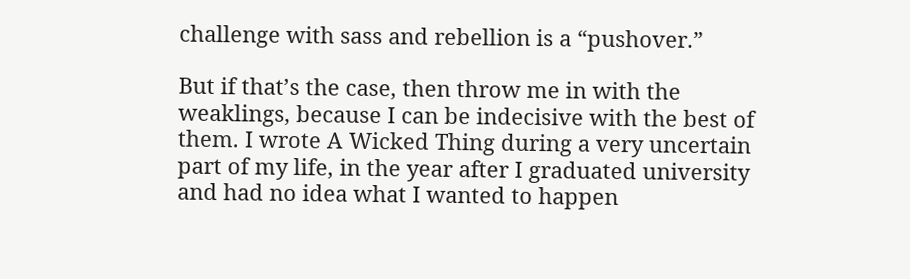challenge with sass and rebellion is a “pushover.”

But if that’s the case, then throw me in with the weaklings, because I can be indecisive with the best of them. I wrote A Wicked Thing during a very uncertain part of my life, in the year after I graduated university and had no idea what I wanted to happen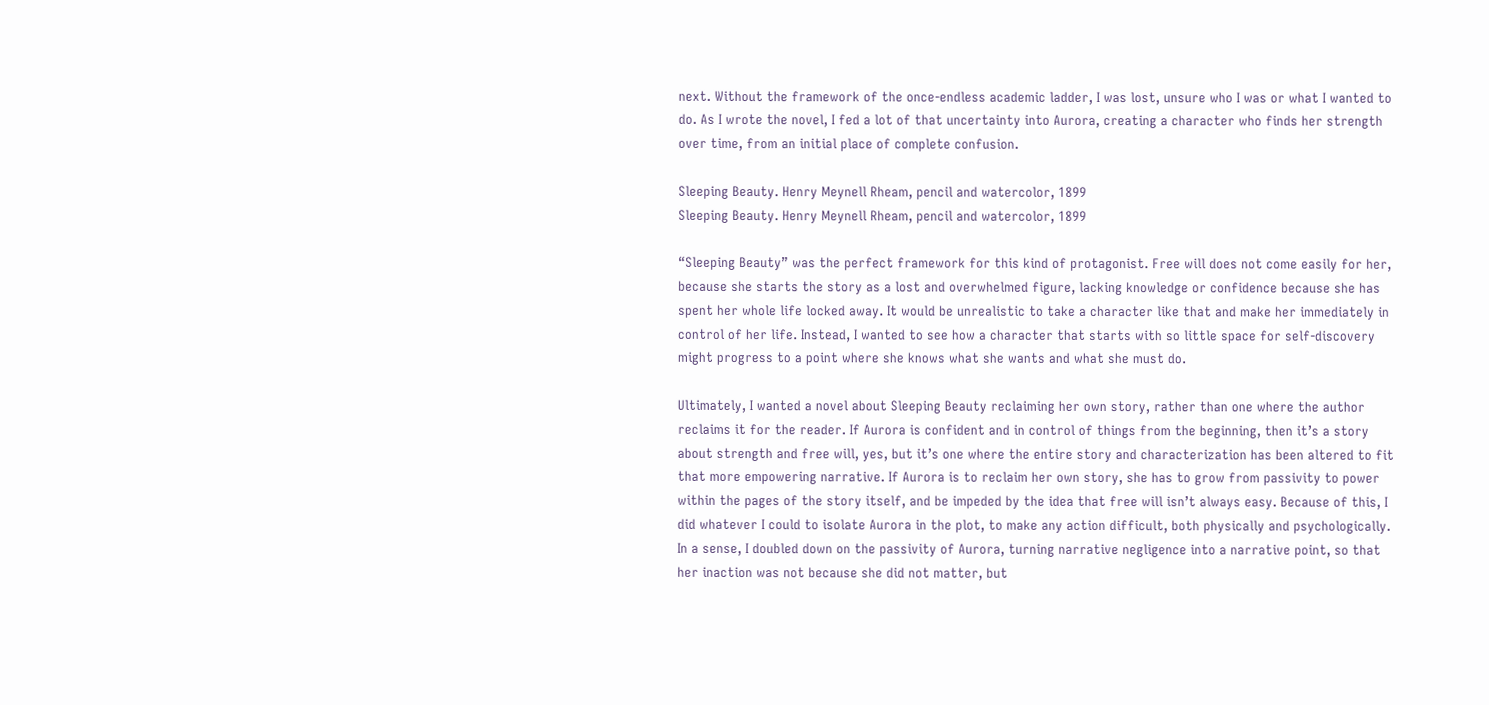next. Without the framework of the once-endless academic ladder, I was lost, unsure who I was or what I wanted to do. As I wrote the novel, I fed a lot of that uncertainty into Aurora, creating a character who finds her strength over time, from an initial place of complete confusion.

Sleeping Beauty. Henry Meynell Rheam, pencil and watercolor, 1899
Sleeping Beauty. Henry Meynell Rheam, pencil and watercolor, 1899

“Sleeping Beauty” was the perfect framework for this kind of protagonist. Free will does not come easily for her, because she starts the story as a lost and overwhelmed figure, lacking knowledge or confidence because she has spent her whole life locked away. It would be unrealistic to take a character like that and make her immediately in control of her life. Instead, I wanted to see how a character that starts with so little space for self-discovery might progress to a point where she knows what she wants and what she must do.

Ultimately, I wanted a novel about Sleeping Beauty reclaiming her own story, rather than one where the author reclaims it for the reader. If Aurora is confident and in control of things from the beginning, then it’s a story about strength and free will, yes, but it’s one where the entire story and characterization has been altered to fit that more empowering narrative. If Aurora is to reclaim her own story, she has to grow from passivity to power within the pages of the story itself, and be impeded by the idea that free will isn’t always easy. Because of this, I did whatever I could to isolate Aurora in the plot, to make any action difficult, both physically and psychologically. In a sense, I doubled down on the passivity of Aurora, turning narrative negligence into a narrative point, so that her inaction was not because she did not matter, but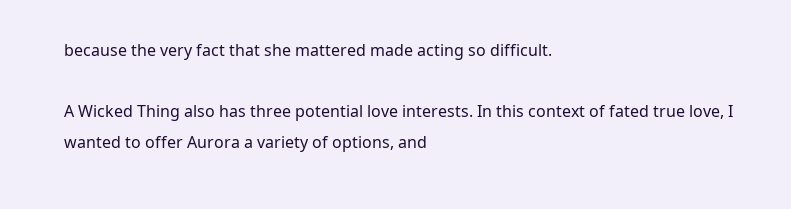because the very fact that she mattered made acting so difficult.

A Wicked Thing also has three potential love interests. In this context of fated true love, I wanted to offer Aurora a variety of options, and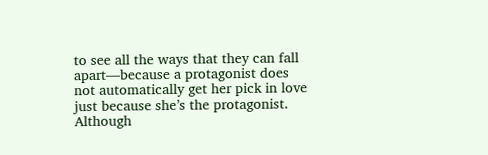to see all the ways that they can fall apart—because a protagonist does not automatically get her pick in love just because she’s the protagonist. Although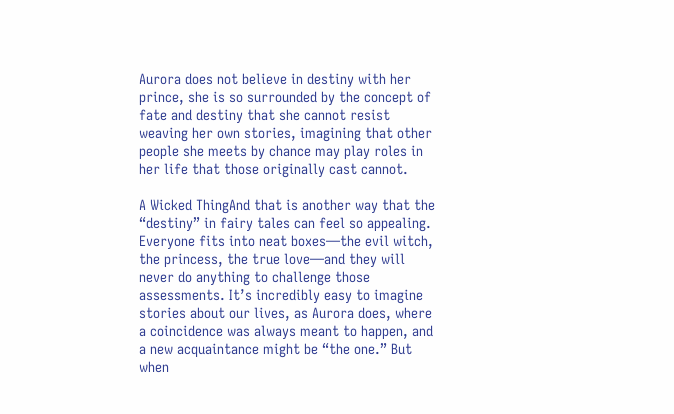Aurora does not believe in destiny with her prince, she is so surrounded by the concept of fate and destiny that she cannot resist weaving her own stories, imagining that other people she meets by chance may play roles in her life that those originally cast cannot.

A Wicked ThingAnd that is another way that the “destiny” in fairy tales can feel so appealing. Everyone fits into neat boxes—the evil witch, the princess, the true love—and they will never do anything to challenge those assessments. It’s incredibly easy to imagine stories about our lives, as Aurora does, where a coincidence was always meant to happen, and a new acquaintance might be “the one.” But when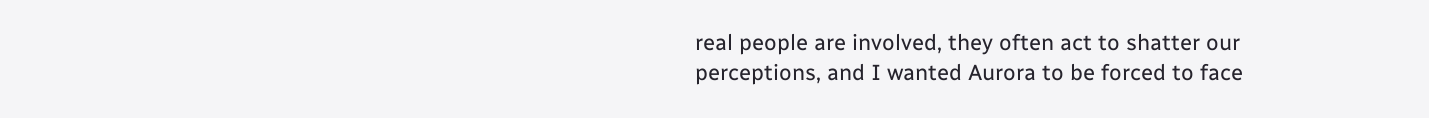real people are involved, they often act to shatter our perceptions, and I wanted Aurora to be forced to face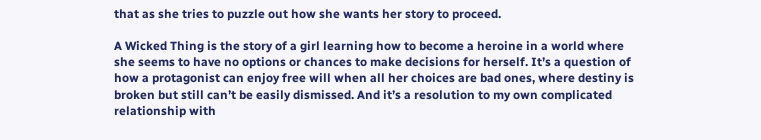that as she tries to puzzle out how she wants her story to proceed.

A Wicked Thing is the story of a girl learning how to become a heroine in a world where she seems to have no options or chances to make decisions for herself. It’s a question of how a protagonist can enjoy free will when all her choices are bad ones, where destiny is broken but still can’t be easily dismissed. And it’s a resolution to my own complicated relationship with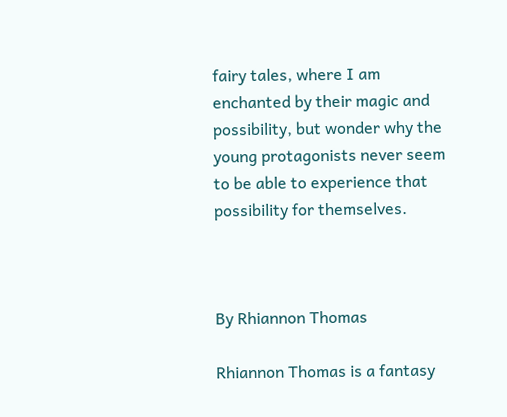fairy tales, where I am enchanted by their magic and possibility, but wonder why the young protagonists never seem to be able to experience that possibility for themselves.



By Rhiannon Thomas

Rhiannon Thomas is a fantasy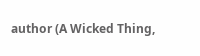author (A Wicked Thing,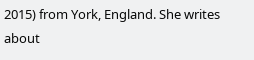2015) from York, England. She writes about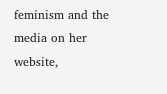feminism and the media on her website,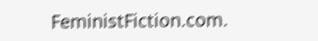FeministFiction.com.